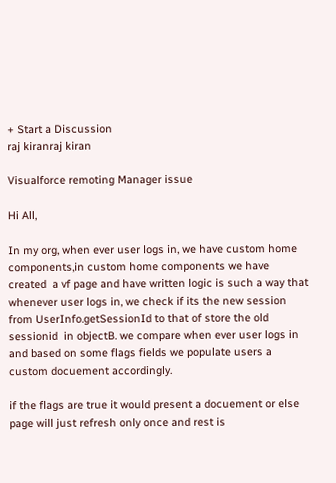+ Start a Discussion
raj kiranraj kiran

Visualforce remoting Manager issue

Hi All,

In my org, when ever user logs in, we have custom home components,in custom home components we have created  a vf page and have written logic is such a way that whenever user logs in, we check if its the new session from UserInfo.getSessionId to that of store the old sessionid  in objectB. we compare when ever user logs in and based on some flags fields we populate users a custom docuement accordingly.

if the flags are true it would present a docuement or else page will just refresh only once and rest is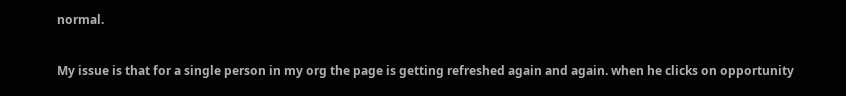normal.

My issue is that for a single person in my org the page is getting refreshed again and again. when he clicks on opportunity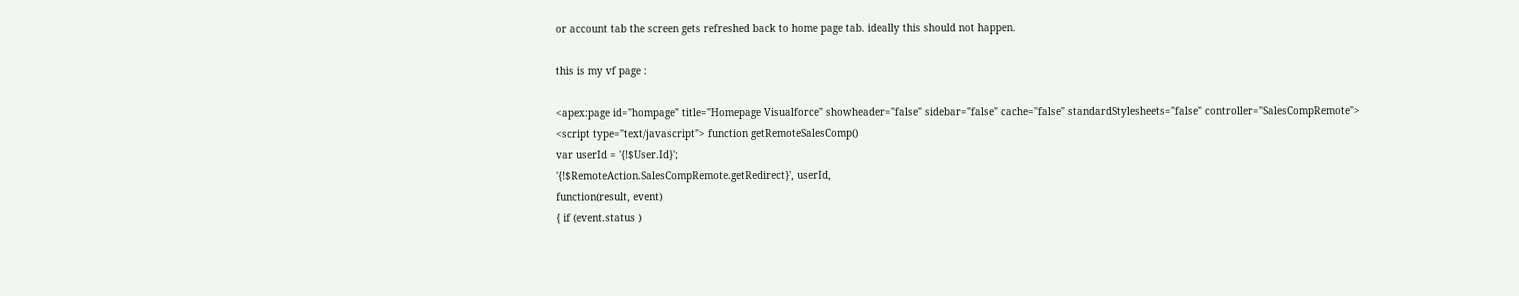or account tab the screen gets refreshed back to home page tab. ideally this should not happen.

this is my vf page :

<apex:page id="hompage" title="Homepage Visualforce" showheader="false" sidebar="false" cache="false" standardStylesheets="false" controller="SalesCompRemote">
<script type="text/javascript"> function getRemoteSalesComp()
var userId = '{!$User.Id}';
'{!$RemoteAction.SalesCompRemote.getRedirect}', userId,
function(result, event)
{ if (event.status )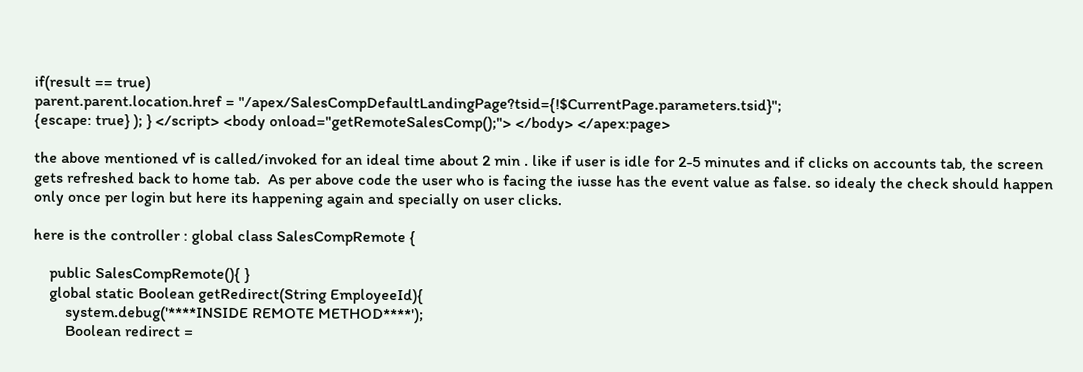if(result == true)
parent.parent.location.href = "/apex/SalesCompDefaultLandingPage?tsid={!$CurrentPage.parameters.tsid}";
{escape: true} ); } </script> <body onload="getRemoteSalesComp();"> </body> </apex:page>

the above mentioned vf is called/invoked for an ideal time about 2 min . like if user is idle for 2-5 minutes and if clicks on accounts tab, the screen gets refreshed back to home tab.  As per above code the user who is facing the iusse has the event value as false. so idealy the check should happen only once per login but here its happening again and specially on user clicks.

here is the controller : global class SalesCompRemote {

    public SalesCompRemote(){ }
    global static Boolean getRedirect(String EmployeeId){
        system.debug('****INSIDE REMOTE METHOD****');
        Boolean redirect =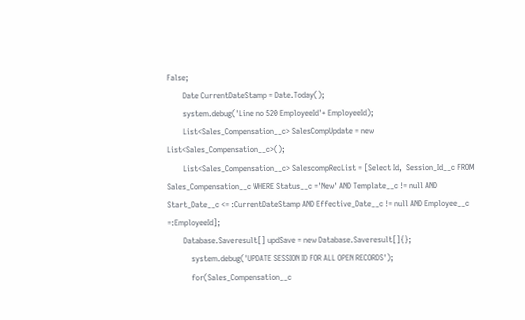False;
        Date CurrentDateStamp = Date.Today();
        system.debug('Line no 520 EmployeeId'+ EmployeeId);
        List<Sales_Compensation__c> SalesCompUpdate = new List<Sales_Compensation__c>();
        List<Sales_Compensation__c> SalescompRecList = [Select Id,  Session_Id__c FROM Sales_Compensation__c WHERE Status__c ='New' AND Template__c != null AND Start_Date__c <= :CurrentDateStamp AND Effective_Date__c != null AND Employee__c =:EmployeeId];
        Database.Saveresult[] updSave = new Database.Saveresult[]{};
            system.debug('UPDATE SESSION ID FOR ALL OPEN RECORDS');
            for(Sales_Compensation__c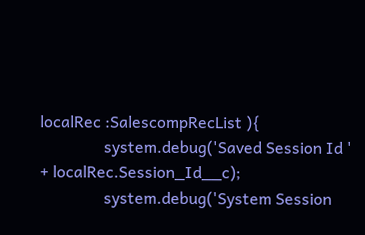localRec :SalescompRecList ){
                system.debug('Saved Session Id ' + localRec.Session_Id__c);
                system.debug('System Session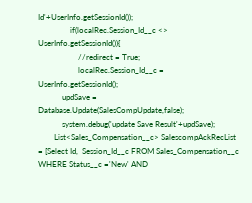Id'+UserInfo.getSessionId());
                if(localRec.Session_Id__c <> UserInfo.getSessionId()){
                    //redirect = True;
                    localRec.Session_Id__c = UserInfo.getSessionId();
            updSave = Database.Update(SalesCompUpdate,false);
            system.debug('update Save Result'+updSave);
        List<Sales_Compensation__c> SalescompAckRecList = [Select Id,  Session_Id__c FROM Sales_Compensation__c WHERE Status__c ='New' AND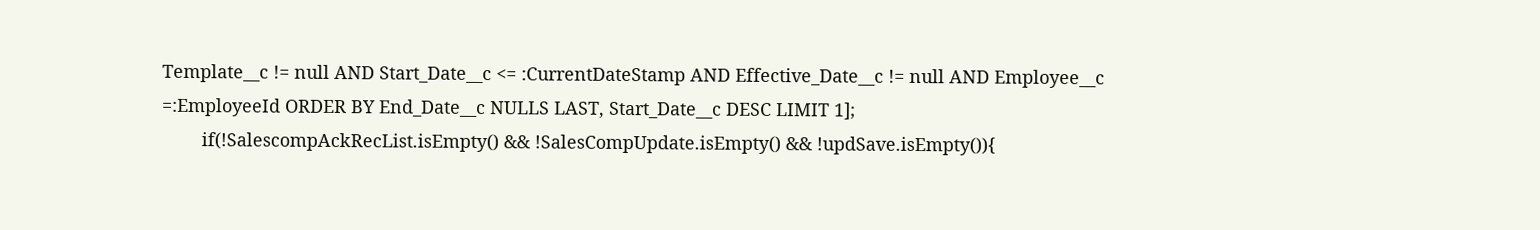Template__c != null AND Start_Date__c <= :CurrentDateStamp AND Effective_Date__c != null AND Employee__c =:EmployeeId ORDER BY End_Date__c NULLS LAST, Start_Date__c DESC LIMIT 1];
        if(!SalescompAckRecList.isEmpty() && !SalesCompUpdate.isEmpty() && !updSave.isEmpty()){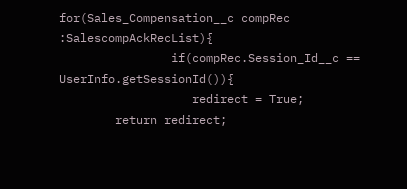for(Sales_Compensation__c compRec :SalescompAckRecList){
                if(compRec.Session_Id__c == UserInfo.getSessionId()){
                   redirect = True;
        return redirect;